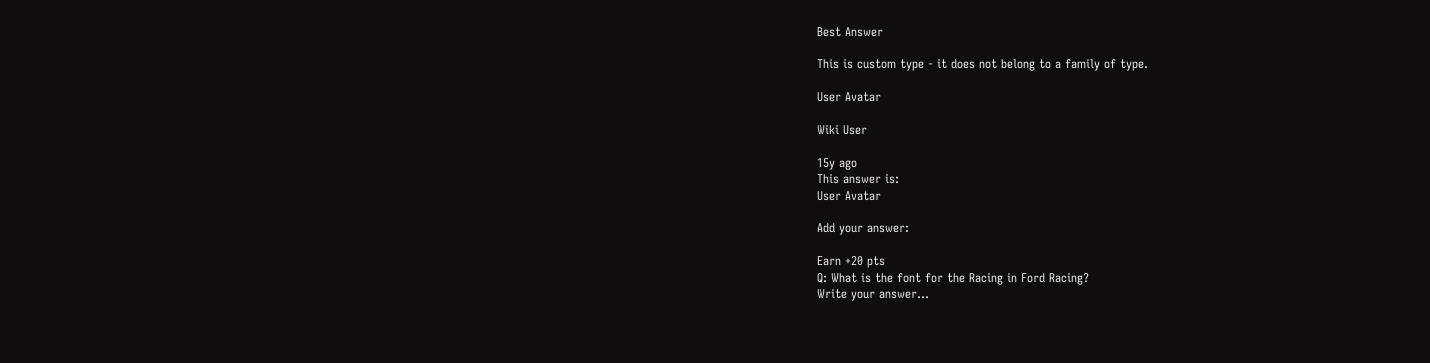Best Answer

This is custom type - it does not belong to a family of type.

User Avatar

Wiki User

15y ago
This answer is:
User Avatar

Add your answer:

Earn +20 pts
Q: What is the font for the Racing in Ford Racing?
Write your answer...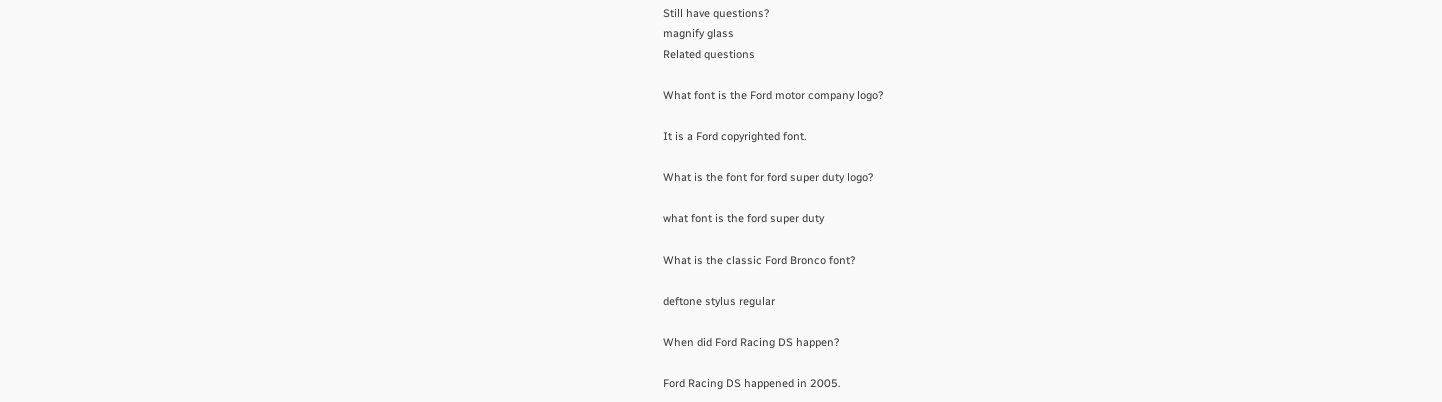Still have questions?
magnify glass
Related questions

What font is the Ford motor company logo?

It is a Ford copyrighted font.

What is the font for ford super duty logo?

what font is the ford super duty

What is the classic Ford Bronco font?

deftone stylus regular

When did Ford Racing DS happen?

Ford Racing DS happened in 2005.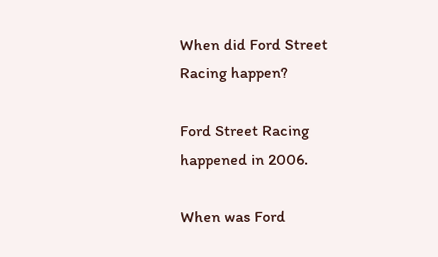When did Ford Street Racing happen?

Ford Street Racing happened in 2006.

When was Ford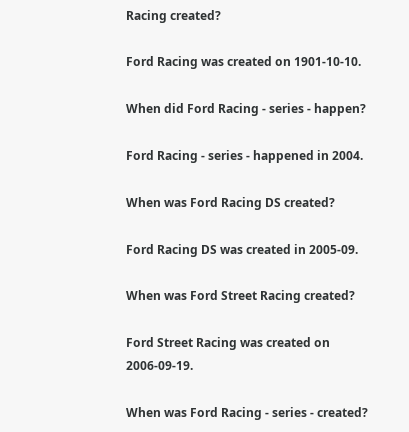Racing created?

Ford Racing was created on 1901-10-10.

When did Ford Racing - series - happen?

Ford Racing - series - happened in 2004.

When was Ford Racing DS created?

Ford Racing DS was created in 2005-09.

When was Ford Street Racing created?

Ford Street Racing was created on 2006-09-19.

When was Ford Racing - series - created?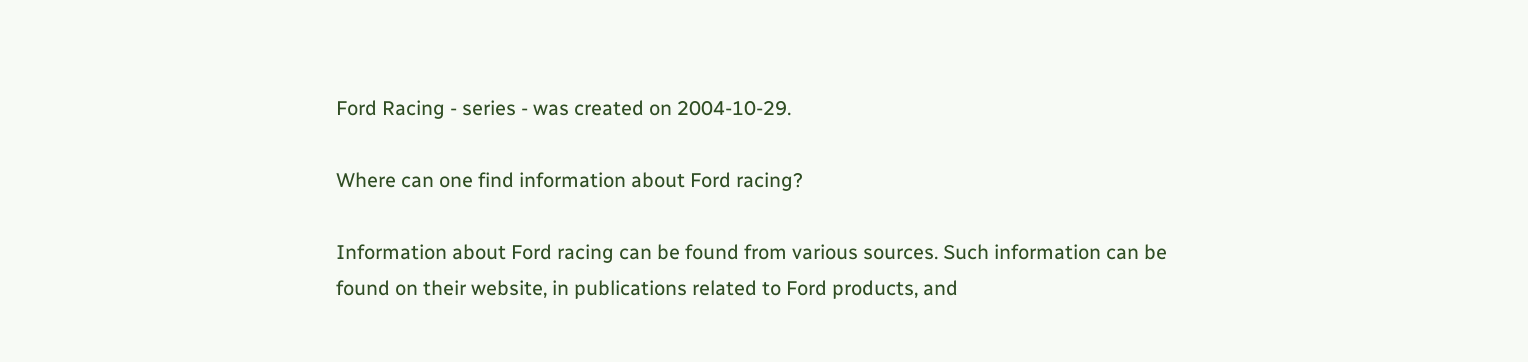Ford Racing - series - was created on 2004-10-29.

Where can one find information about Ford racing?

Information about Ford racing can be found from various sources. Such information can be found on their website, in publications related to Ford products, and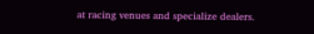at racing venues and specialize dealers.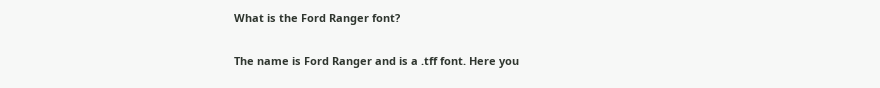What is the Ford Ranger font?

The name is Ford Ranger and is a .tff font. Here you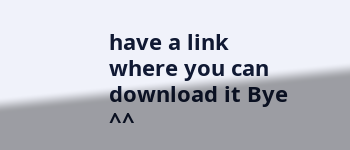have a link where you can download it Bye ^^